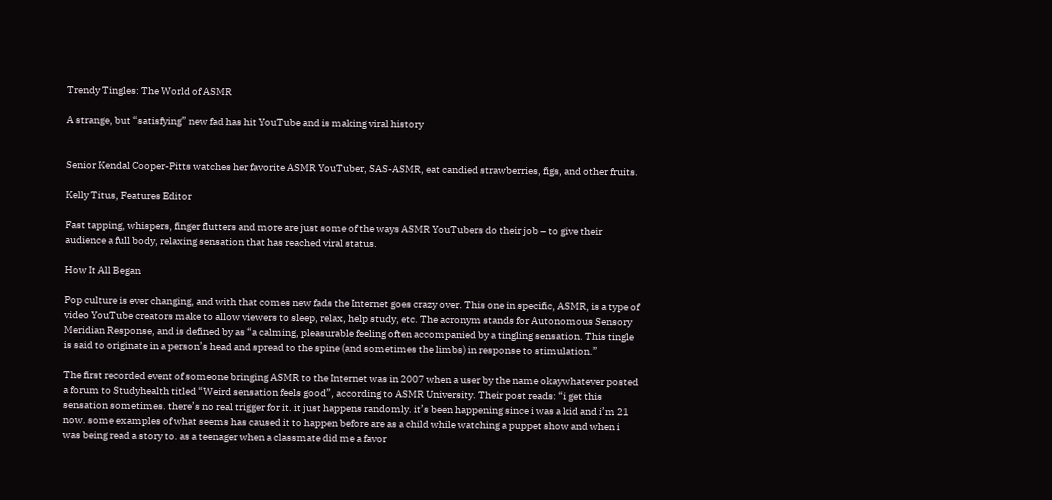Trendy Tingles: The World of ASMR

A strange, but “satisfying” new fad has hit YouTube and is making viral history


Senior Kendal Cooper-Pitts watches her favorite ASMR YouTuber, SAS-ASMR, eat candied strawberries, figs, and other fruits.

Kelly Titus, Features Editor

Fast tapping, whispers, finger flutters and more are just some of the ways ASMR YouTubers do their job – to give their audience a full body, relaxing sensation that has reached viral status.

How It All Began

Pop culture is ever changing, and with that comes new fads the Internet goes crazy over. This one in specific, ASMR, is a type of video YouTube creators make to allow viewers to sleep, relax, help study, etc. The acronym stands for Autonomous Sensory Meridian Response, and is defined by as “a calming, pleasurable feeling often accompanied by a tingling sensation. This tingle is said to originate in a person’s head and spread to the spine (and sometimes the limbs) in response to stimulation.”

The first recorded event of someone bringing ASMR to the Internet was in 2007 when a user by the name okaywhatever posted a forum to Studyhealth titled “Weird sensation feels good”, according to ASMR University. Their post reads: “i get this sensation sometimes. there’s no real trigger for it. it just happens randomly. it’s been happening since i was a kid and i’m 21 now. some examples of what seems has caused it to happen before are as a child while watching a puppet show and when i was being read a story to. as a teenager when a classmate did me a favor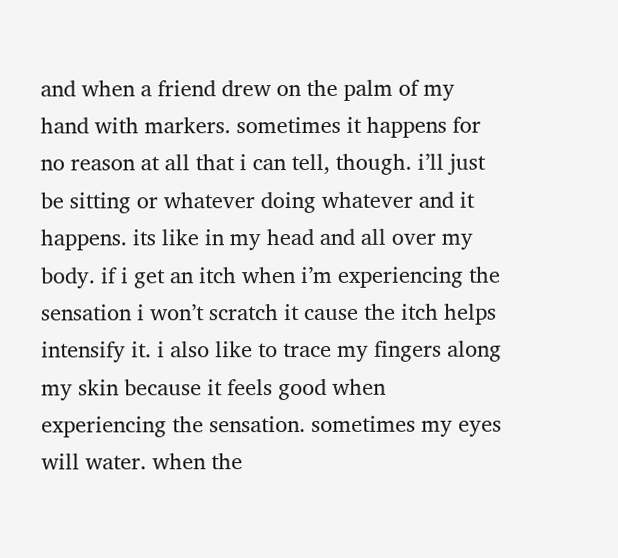and when a friend drew on the palm of my hand with markers. sometimes it happens for no reason at all that i can tell, though. i’ll just be sitting or whatever doing whatever and it happens. its like in my head and all over my body. if i get an itch when i’m experiencing the sensation i won’t scratch it cause the itch helps intensify it. i also like to trace my fingers along my skin because it feels good when experiencing the sensation. sometimes my eyes will water. when the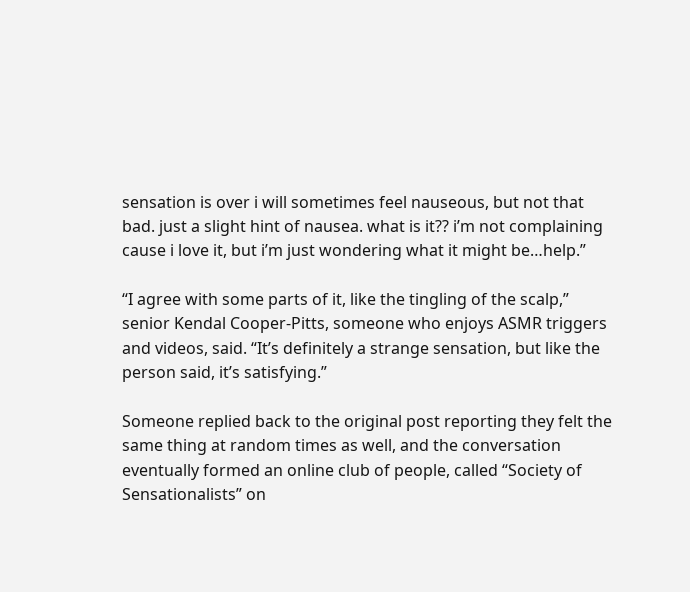sensation is over i will sometimes feel nauseous, but not that bad. just a slight hint of nausea. what is it?? i’m not complaining cause i love it, but i’m just wondering what it might be…help.”

“I agree with some parts of it, like the tingling of the scalp,” senior Kendal Cooper-Pitts, someone who enjoys ASMR triggers and videos, said. “It’s definitely a strange sensation, but like the person said, it’s satisfying.”

Someone replied back to the original post reporting they felt the same thing at random times as well, and the conversation eventually formed an online club of people, called “Society of Sensationalists” on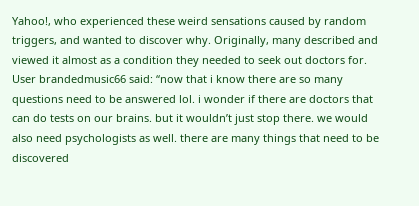Yahoo!, who experienced these weird sensations caused by random triggers, and wanted to discover why. Originally, many described and viewed it almost as a condition they needed to seek out doctors for. User brandedmusic66 said: “now that i know there are so many questions need to be answered lol. i wonder if there are doctors that can do tests on our brains. but it wouldn’t just stop there. we would also need psychologists as well. there are many things that need to be discovered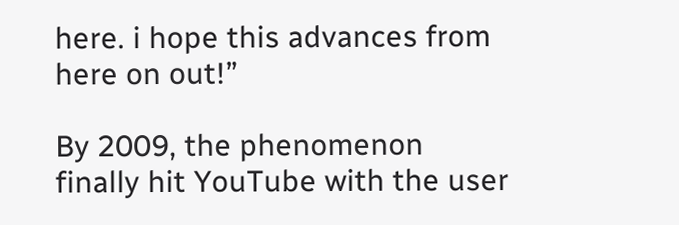here. i hope this advances from here on out!”

By 2009, the phenomenon finally hit YouTube with the user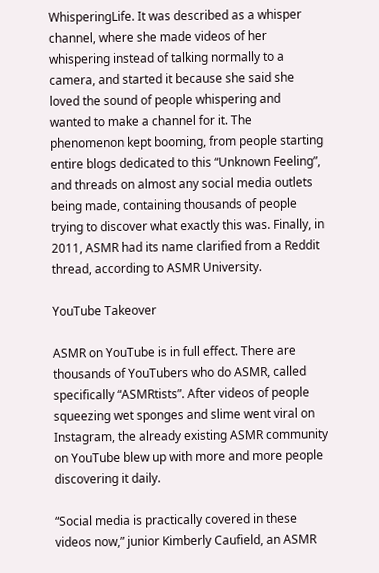WhisperingLife. It was described as a whisper channel, where she made videos of her whispering instead of talking normally to a camera, and started it because she said she loved the sound of people whispering and wanted to make a channel for it. The phenomenon kept booming, from people starting entire blogs dedicated to this “Unknown Feeling”, and threads on almost any social media outlets being made, containing thousands of people trying to discover what exactly this was. Finally, in 2011, ASMR had its name clarified from a Reddit thread, according to ASMR University.

YouTube Takeover

ASMR on YouTube is in full effect. There are thousands of YouTubers who do ASMR, called specifically “ASMRtists”. After videos of people squeezing wet sponges and slime went viral on Instagram, the already existing ASMR community on YouTube blew up with more and more people discovering it daily.

“Social media is practically covered in these videos now,” junior Kimberly Caufield, an ASMR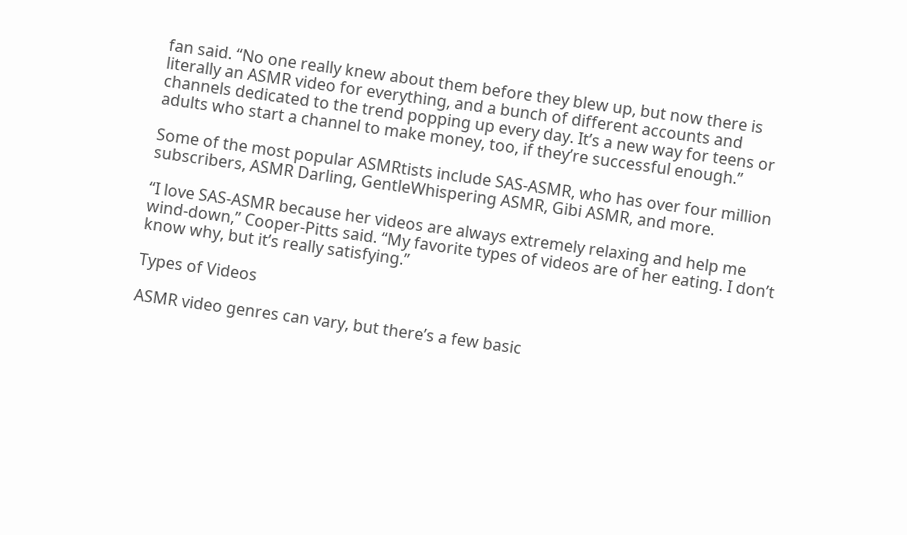fan said. “No one really knew about them before they blew up, but now there is literally an ASMR video for everything, and a bunch of different accounts and channels dedicated to the trend popping up every day. It’s a new way for teens or adults who start a channel to make money, too, if they’re successful enough.”

Some of the most popular ASMRtists include SAS-ASMR, who has over four million subscribers, ASMR Darling, GentleWhispering ASMR, Gibi ASMR, and more.

“I love SAS-ASMR because her videos are always extremely relaxing and help me wind-down,” Cooper-Pitts said. “My favorite types of videos are of her eating. I don’t know why, but it’s really satisfying.”

Types of Videos

ASMR video genres can vary, but there’s a few basic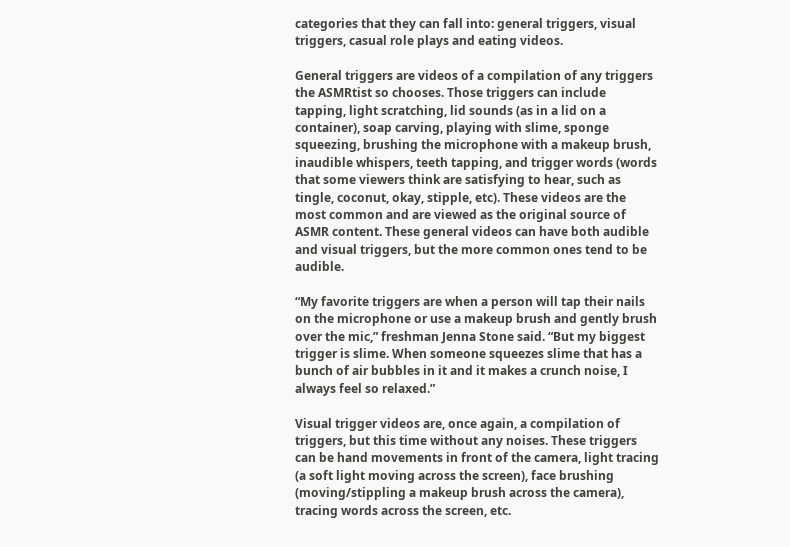categories that they can fall into: general triggers, visual triggers, casual role plays and eating videos.

General triggers are videos of a compilation of any triggers the ASMRtist so chooses. Those triggers can include tapping, light scratching, lid sounds (as in a lid on a container), soap carving, playing with slime, sponge squeezing, brushing the microphone with a makeup brush, inaudible whispers, teeth tapping, and trigger words (words that some viewers think are satisfying to hear, such as tingle, coconut, okay, stipple, etc). These videos are the most common and are viewed as the original source of ASMR content. These general videos can have both audible and visual triggers, but the more common ones tend to be audible.

“My favorite triggers are when a person will tap their nails on the microphone or use a makeup brush and gently brush over the mic,” freshman Jenna Stone said. “But my biggest trigger is slime. When someone squeezes slime that has a bunch of air bubbles in it and it makes a crunch noise, I always feel so relaxed.”

Visual trigger videos are, once again, a compilation of triggers, but this time without any noises. These triggers can be hand movements in front of the camera, light tracing (a soft light moving across the screen), face brushing (moving/stippling a makeup brush across the camera), tracing words across the screen, etc.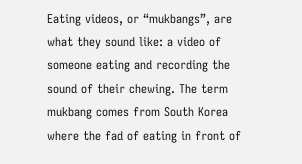Eating videos, or “mukbangs”, are what they sound like: a video of someone eating and recording the sound of their chewing. The term mukbang comes from South Korea where the fad of eating in front of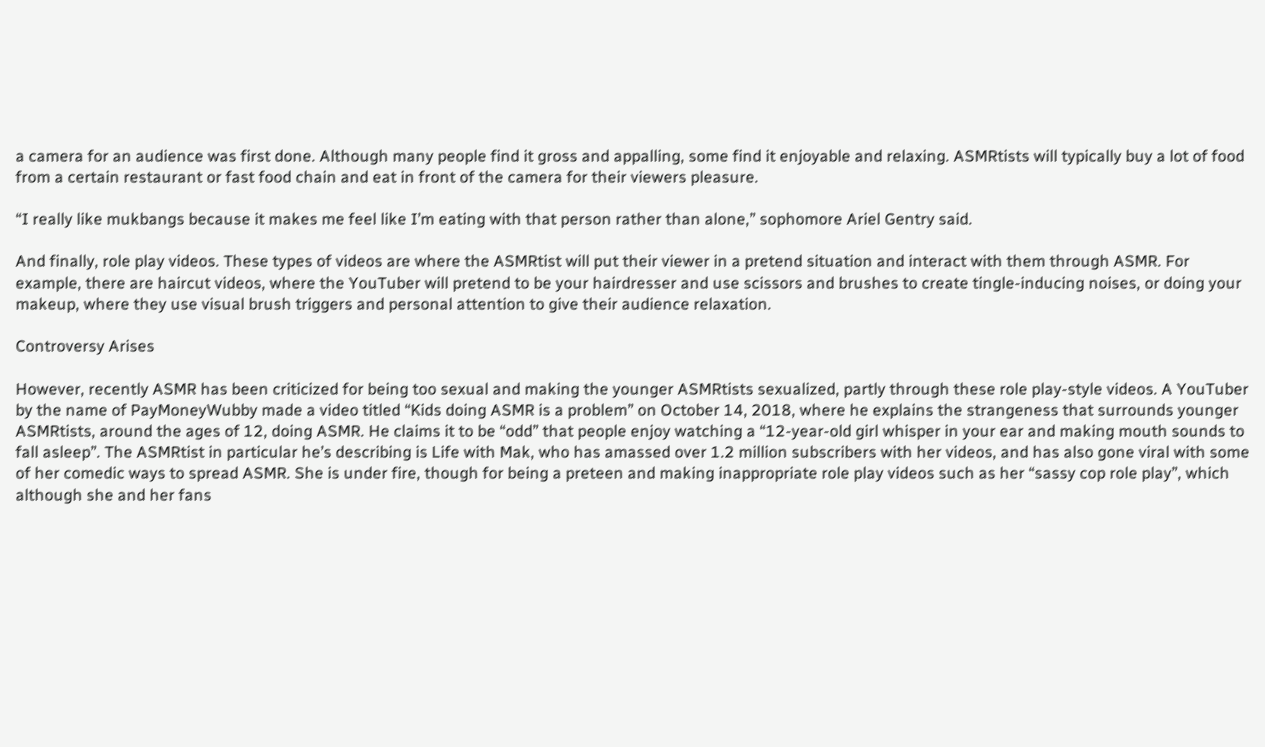a camera for an audience was first done. Although many people find it gross and appalling, some find it enjoyable and relaxing. ASMRtists will typically buy a lot of food from a certain restaurant or fast food chain and eat in front of the camera for their viewers pleasure.

“I really like mukbangs because it makes me feel like I’m eating with that person rather than alone,” sophomore Ariel Gentry said.

And finally, role play videos. These types of videos are where the ASMRtist will put their viewer in a pretend situation and interact with them through ASMR. For example, there are haircut videos, where the YouTuber will pretend to be your hairdresser and use scissors and brushes to create tingle-inducing noises, or doing your makeup, where they use visual brush triggers and personal attention to give their audience relaxation.

Controversy Arises

However, recently ASMR has been criticized for being too sexual and making the younger ASMRtists sexualized, partly through these role play-style videos. A YouTuber by the name of PayMoneyWubby made a video titled “Kids doing ASMR is a problem” on October 14, 2018, where he explains the strangeness that surrounds younger ASMRtists, around the ages of 12, doing ASMR. He claims it to be “odd” that people enjoy watching a “12-year-old girl whisper in your ear and making mouth sounds to fall asleep”. The ASMRtist in particular he’s describing is Life with Mak, who has amassed over 1.2 million subscribers with her videos, and has also gone viral with some of her comedic ways to spread ASMR. She is under fire, though for being a preteen and making inappropriate role play videos such as her “sassy cop role play”, which although she and her fans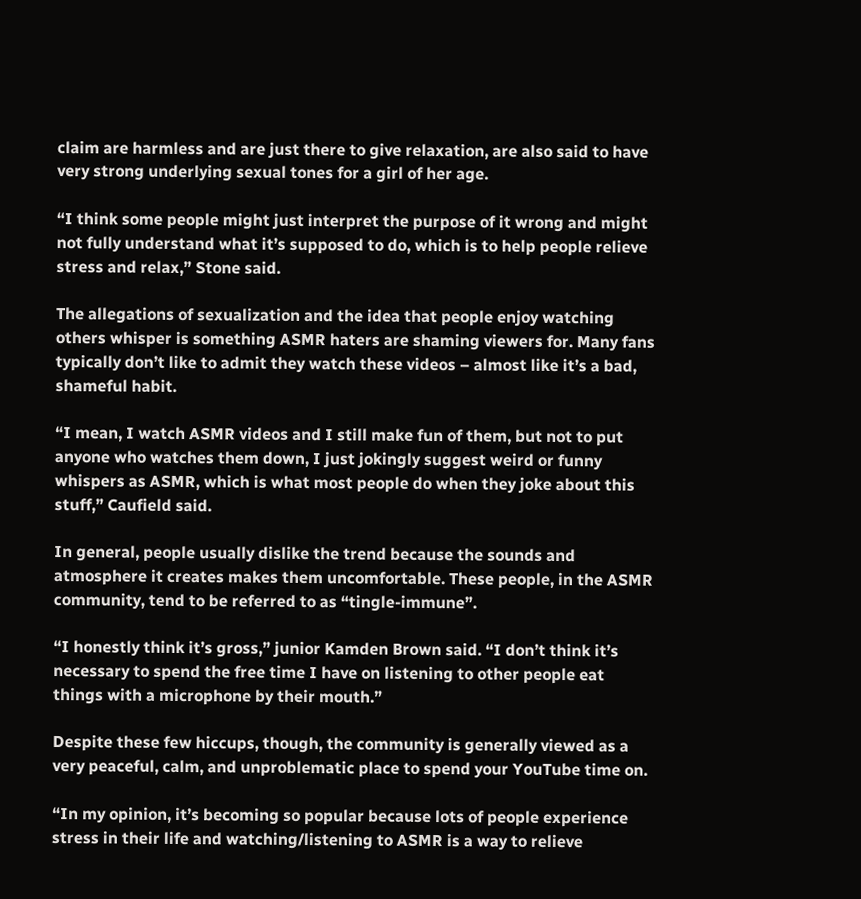claim are harmless and are just there to give relaxation, are also said to have very strong underlying sexual tones for a girl of her age.

“I think some people might just interpret the purpose of it wrong and might not fully understand what it’s supposed to do, which is to help people relieve stress and relax,” Stone said.

The allegations of sexualization and the idea that people enjoy watching others whisper is something ASMR haters are shaming viewers for. Many fans typically don’t like to admit they watch these videos – almost like it’s a bad, shameful habit.

“I mean, I watch ASMR videos and I still make fun of them, but not to put anyone who watches them down, I just jokingly suggest weird or funny whispers as ASMR, which is what most people do when they joke about this stuff,” Caufield said.

In general, people usually dislike the trend because the sounds and atmosphere it creates makes them uncomfortable. These people, in the ASMR community, tend to be referred to as “tingle-immune”.

“I honestly think it’s gross,” junior Kamden Brown said. “I don’t think it’s necessary to spend the free time I have on listening to other people eat things with a microphone by their mouth.”

Despite these few hiccups, though, the community is generally viewed as a very peaceful, calm, and unproblematic place to spend your YouTube time on.

“In my opinion, it’s becoming so popular because lots of people experience stress in their life and watching/listening to ASMR is a way to relieve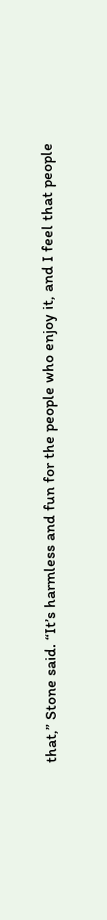that,” Stone said. “It’s harmless and fun for the people who enjoy it, and I feel that people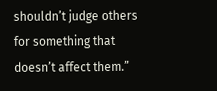shouldn’t judge others for something that doesn’t affect them.”